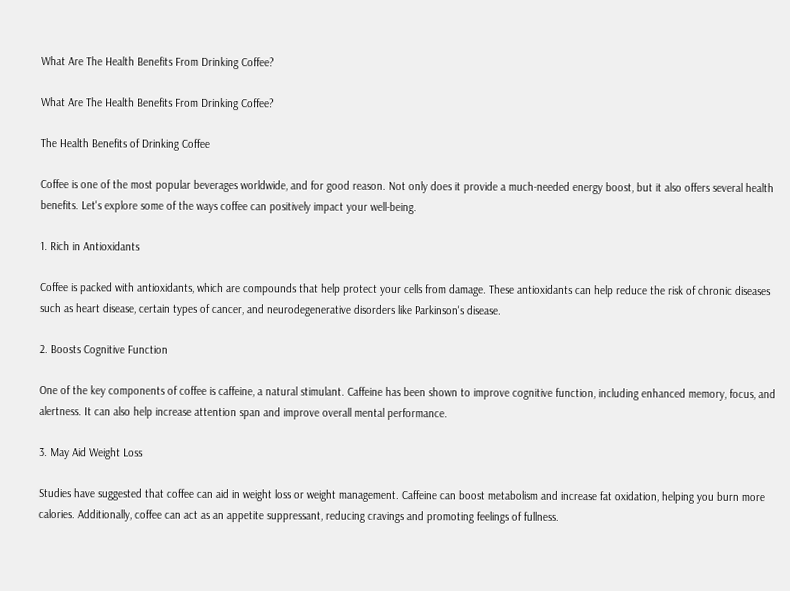What Are The Health Benefits From Drinking Coffee?

What Are The Health Benefits From Drinking Coffee?

The Health Benefits of Drinking Coffee

Coffee is one of the most popular beverages worldwide, and for good reason. Not only does it provide a much-needed energy boost, but it also offers several health benefits. Let's explore some of the ways coffee can positively impact your well-being.

1. Rich in Antioxidants

Coffee is packed with antioxidants, which are compounds that help protect your cells from damage. These antioxidants can help reduce the risk of chronic diseases such as heart disease, certain types of cancer, and neurodegenerative disorders like Parkinson's disease.

2. Boosts Cognitive Function

One of the key components of coffee is caffeine, a natural stimulant. Caffeine has been shown to improve cognitive function, including enhanced memory, focus, and alertness. It can also help increase attention span and improve overall mental performance.

3. May Aid Weight Loss

Studies have suggested that coffee can aid in weight loss or weight management. Caffeine can boost metabolism and increase fat oxidation, helping you burn more calories. Additionally, coffee can act as an appetite suppressant, reducing cravings and promoting feelings of fullness.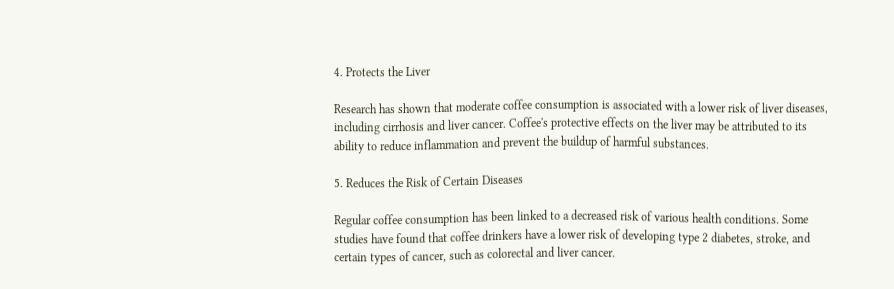4. Protects the Liver

Research has shown that moderate coffee consumption is associated with a lower risk of liver diseases, including cirrhosis and liver cancer. Coffee's protective effects on the liver may be attributed to its ability to reduce inflammation and prevent the buildup of harmful substances.

5. Reduces the Risk of Certain Diseases

Regular coffee consumption has been linked to a decreased risk of various health conditions. Some studies have found that coffee drinkers have a lower risk of developing type 2 diabetes, stroke, and certain types of cancer, such as colorectal and liver cancer.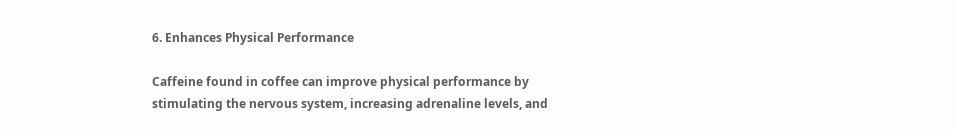6. Enhances Physical Performance

Caffeine found in coffee can improve physical performance by stimulating the nervous system, increasing adrenaline levels, and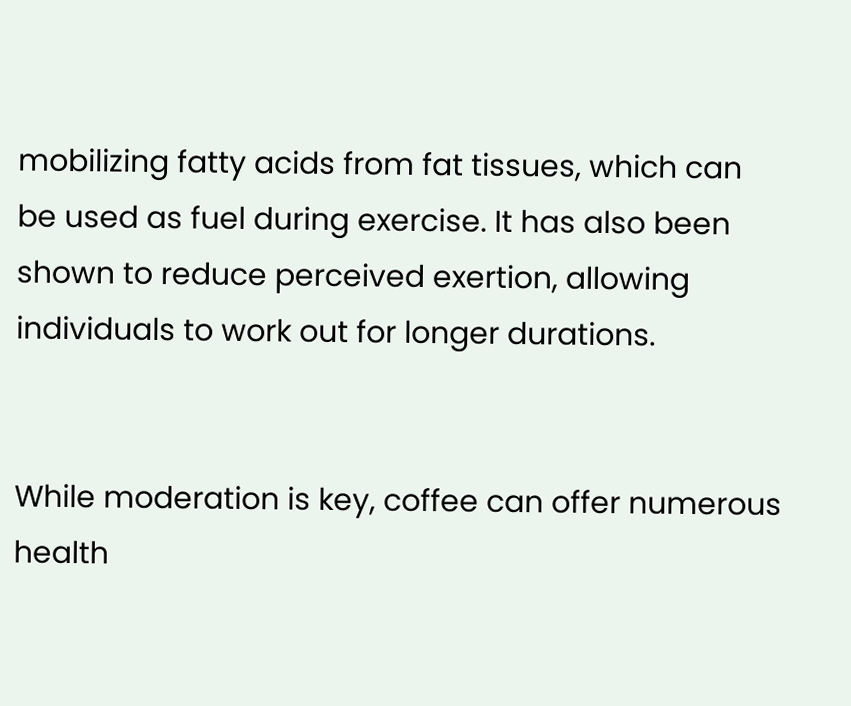mobilizing fatty acids from fat tissues, which can be used as fuel during exercise. It has also been shown to reduce perceived exertion, allowing individuals to work out for longer durations.


While moderation is key, coffee can offer numerous health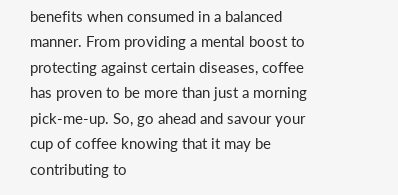benefits when consumed in a balanced manner. From providing a mental boost to protecting against certain diseases, coffee has proven to be more than just a morning pick-me-up. So, go ahead and savour your cup of coffee knowing that it may be contributing to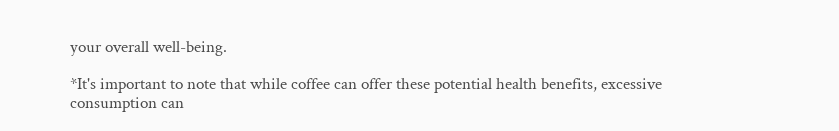your overall well-being.

*It's important to note that while coffee can offer these potential health benefits, excessive consumption can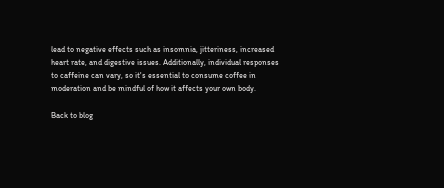lead to negative effects such as insomnia, jitteriness, increased heart rate, and digestive issues. Additionally, individual responses to caffeine can vary, so it's essential to consume coffee in moderation and be mindful of how it affects your own body.

Back to blog